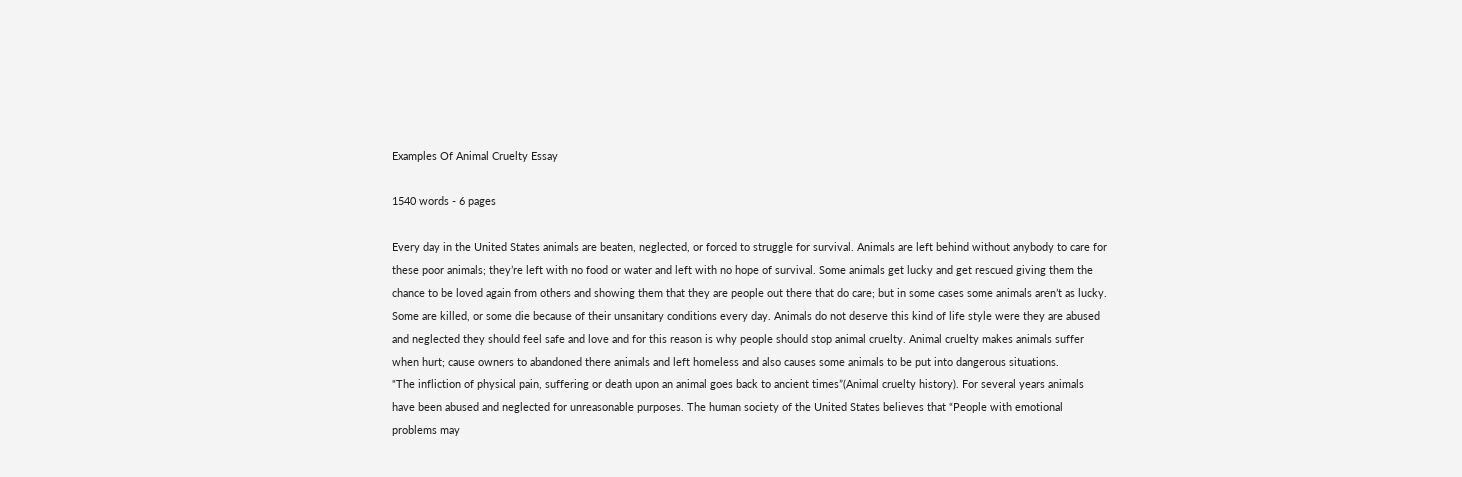Examples Of Animal Cruelty Essay

1540 words - 6 pages

Every day in the United States animals are beaten, neglected, or forced to struggle for survival. Animals are left behind without anybody to care for these poor animals; they’re left with no food or water and left with no hope of survival. Some animals get lucky and get rescued giving them the chance to be loved again from others and showing them that they are people out there that do care; but in some cases some animals aren’t as lucky. Some are killed, or some die because of their unsanitary conditions every day. Animals do not deserve this kind of life style were they are abused and neglected they should feel safe and love and for this reason is why people should stop animal cruelty. Animal cruelty makes animals suffer when hurt; cause owners to abandoned there animals and left homeless and also causes some animals to be put into dangerous situations.
“The infliction of physical pain, suffering or death upon an animal goes back to ancient times”(Animal cruelty history). For several years animals have been abused and neglected for unreasonable purposes. The human society of the United States believes that “People with emotional problems may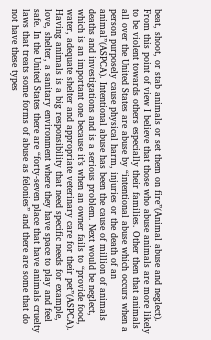beat, shoot, or stab animals or set them on fire”(Animal abuse and neglect). From this point of view I believe that those who abuse animals are more likely to be violent towards others especially their families. Other then that animals all over the United States are abuse by “intentional abuse which occurs when a person purposely cause physical harm, injuries or the death of an animal”(ASPCA). Intentional abuse has been the cause of million of animals deaths and investigations and is a serious problem. Next would be neglect, which is an important one because it’s when an owner fails to “provide food, water, adequate shelter and appropriate veterinary care for their pet”(ASPCA). Having animals is a big responsibility that need specific needs for example, love, shelter, a sanitary environment where they have space to play and feel safe. In the United States there are “forty-seven place that have animals cruelty laws that treats some forms of abuse as felonies” and there are some that do not have these types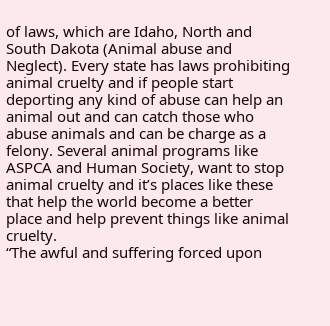of laws, which are Idaho, North and South Dakota (Animal abuse and Neglect). Every state has laws prohibiting animal cruelty and if people start deporting any kind of abuse can help an animal out and can catch those who abuse animals and can be charge as a felony. Several animal programs like ASPCA and Human Society, want to stop animal cruelty and it’s places like these that help the world become a better place and help prevent things like animal cruelty.
“The awful and suffering forced upon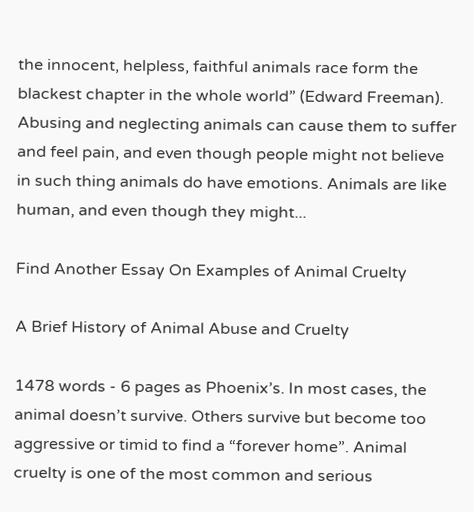the innocent, helpless, faithful animals race form the blackest chapter in the whole world” (Edward Freeman). Abusing and neglecting animals can cause them to suffer and feel pain, and even though people might not believe in such thing animals do have emotions. Animals are like human, and even though they might...

Find Another Essay On Examples of Animal Cruelty

A Brief History of Animal Abuse and Cruelty

1478 words - 6 pages as Phoenix’s. In most cases, the animal doesn’t survive. Others survive but become too aggressive or timid to find a “forever home”. Animal cruelty is one of the most common and serious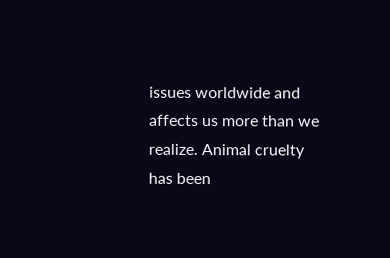issues worldwide and affects us more than we realize. Animal cruelty has been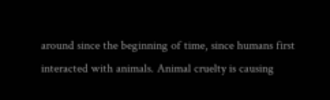around since the beginning of time, since humans first interacted with animals. Animal cruelty is causing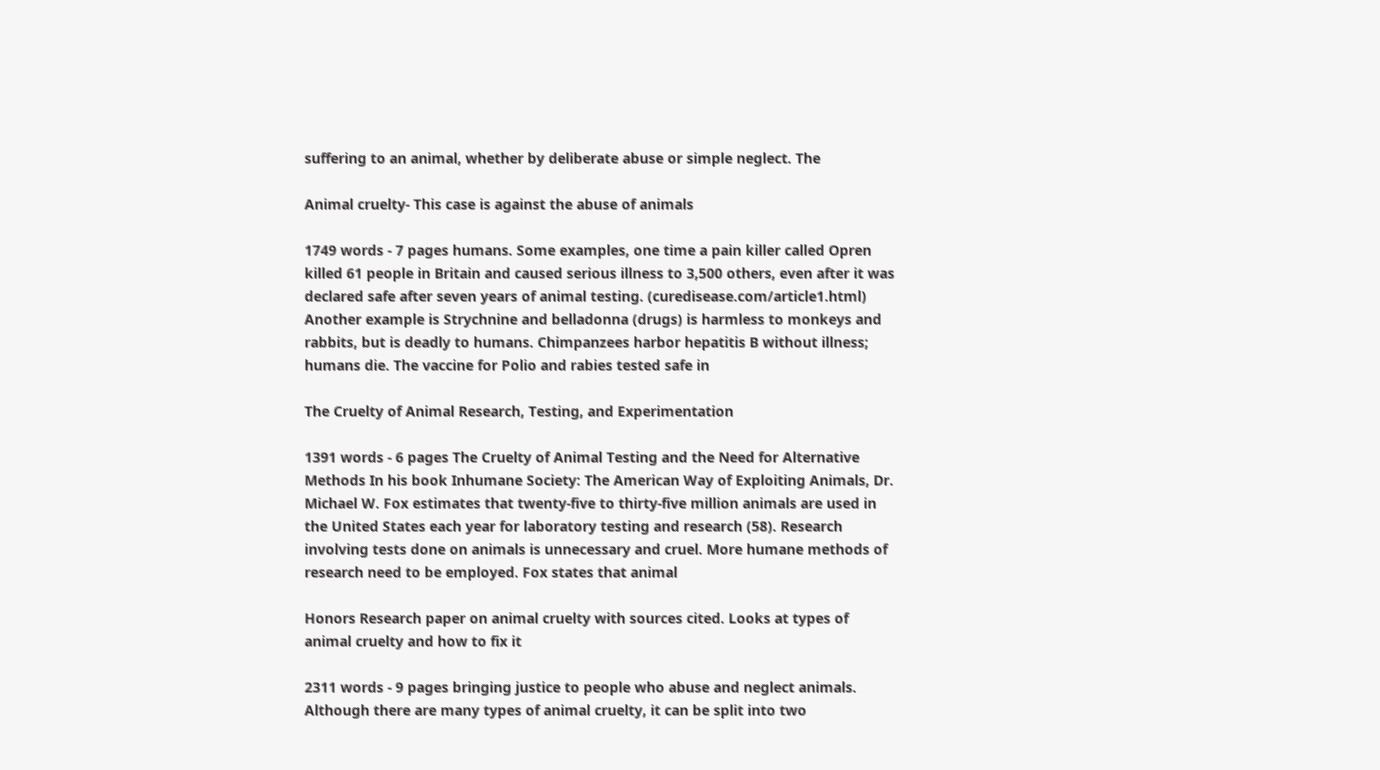suffering to an animal, whether by deliberate abuse or simple neglect. The

Animal cruelty- This case is against the abuse of animals

1749 words - 7 pages humans. Some examples, one time a pain killer called Opren killed 61 people in Britain and caused serious illness to 3,500 others, even after it was declared safe after seven years of animal testing. (curedisease.com/article1.html) Another example is Strychnine and belladonna (drugs) is harmless to monkeys and rabbits, but is deadly to humans. Chimpanzees harbor hepatitis B without illness; humans die. The vaccine for Polio and rabies tested safe in

The Cruelty of Animal Research, Testing, and Experimentation

1391 words - 6 pages The Cruelty of Animal Testing and the Need for Alternative Methods In his book Inhumane Society: The American Way of Exploiting Animals, Dr. Michael W. Fox estimates that twenty-five to thirty-five million animals are used in the United States each year for laboratory testing and research (58). Research involving tests done on animals is unnecessary and cruel. More humane methods of research need to be employed. Fox states that animal

Honors Research paper on animal cruelty with sources cited. Looks at types of animal cruelty and how to fix it

2311 words - 9 pages bringing justice to people who abuse and neglect animals. Although there are many types of animal cruelty, it can be split into two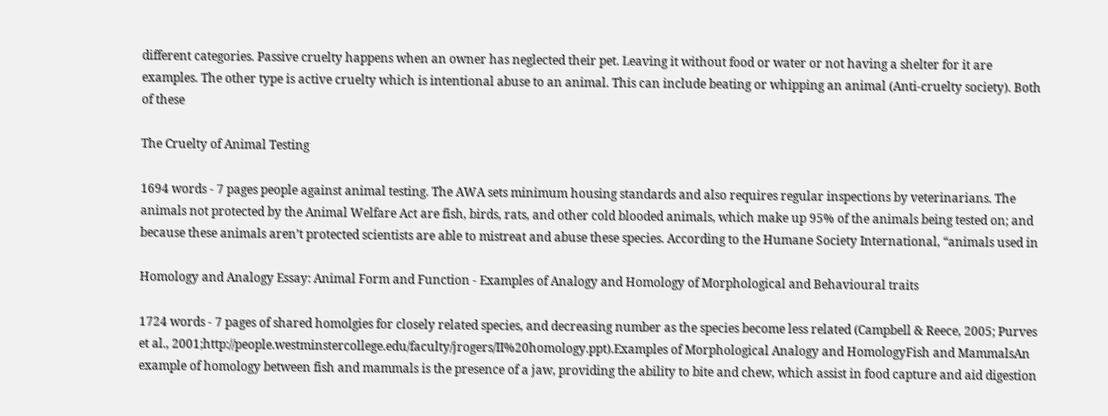different categories. Passive cruelty happens when an owner has neglected their pet. Leaving it without food or water or not having a shelter for it are examples. The other type is active cruelty which is intentional abuse to an animal. This can include beating or whipping an animal (Anti-cruelty society). Both of these

The Cruelty of Animal Testing

1694 words - 7 pages people against animal testing. The AWA sets minimum housing standards and also requires regular inspections by veterinarians. The animals not protected by the Animal Welfare Act are fish, birds, rats, and other cold blooded animals, which make up 95% of the animals being tested on; and because these animals aren’t protected scientists are able to mistreat and abuse these species. According to the Humane Society International, “animals used in

Homology and Analogy Essay: Animal Form and Function - Examples of Analogy and Homology of Morphological and Behavioural traits

1724 words - 7 pages of shared homolgies for closely related species, and decreasing number as the species become less related (Campbell & Reece, 2005; Purves et al., 2001;http://people.westminstercollege.edu/faculty/jrogers/II%20homology.ppt).Examples of Morphological Analogy and HomologyFish and MammalsAn example of homology between fish and mammals is the presence of a jaw, providing the ability to bite and chew, which assist in food capture and aid digestion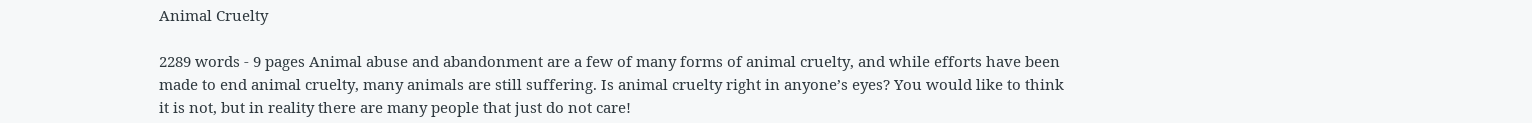Animal Cruelty

2289 words - 9 pages Animal abuse and abandonment are a few of many forms of animal cruelty, and while efforts have been made to end animal cruelty, many animals are still suffering. Is animal cruelty right in anyone’s eyes? You would like to think it is not, but in reality there are many people that just do not care!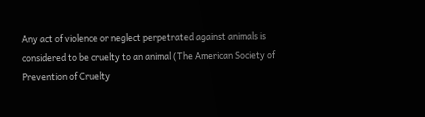Any act of violence or neglect perpetrated against animals is considered to be cruelty to an animal (The American Society of Prevention of Cruelty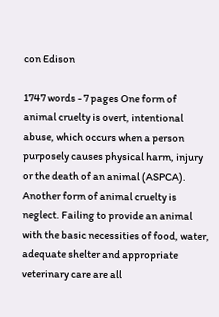con Edison

1747 words - 7 pages One form of animal cruelty is overt, intentional abuse, which occurs when a person purposely causes physical harm, injury or the death of an animal (ASPCA). Another form of animal cruelty is neglect. Failing to provide an animal with the basic necessities of food, water, adequate shelter and appropriate veterinary care are all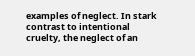examples of neglect. In stark contrast to intentional cruelty, the neglect of an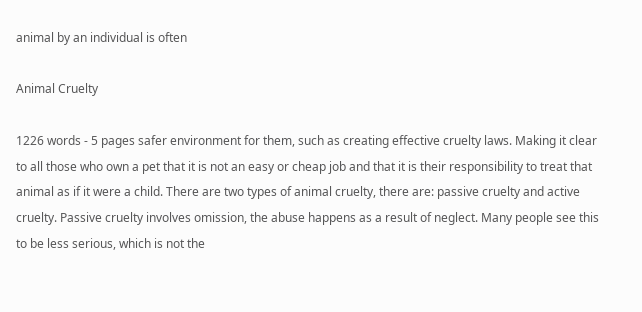animal by an individual is often

Animal Cruelty

1226 words - 5 pages safer environment for them, such as creating effective cruelty laws. Making it clear to all those who own a pet that it is not an easy or cheap job and that it is their responsibility to treat that animal as if it were a child. There are two types of animal cruelty, there are: passive cruelty and active cruelty. Passive cruelty involves omission, the abuse happens as a result of neglect. Many people see this to be less serious, which is not the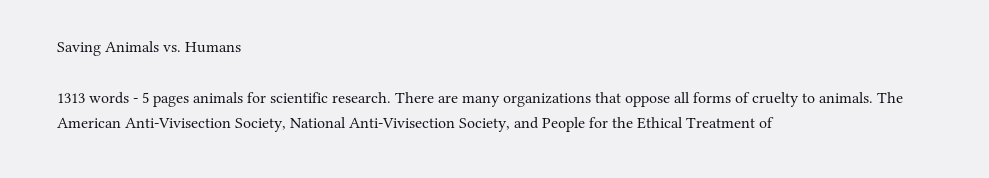Saving Animals vs. Humans

1313 words - 5 pages animals for scientific research. There are many organizations that oppose all forms of cruelty to animals. The American Anti-Vivisection Society, National Anti-Vivisection Society, and People for the Ethical Treatment of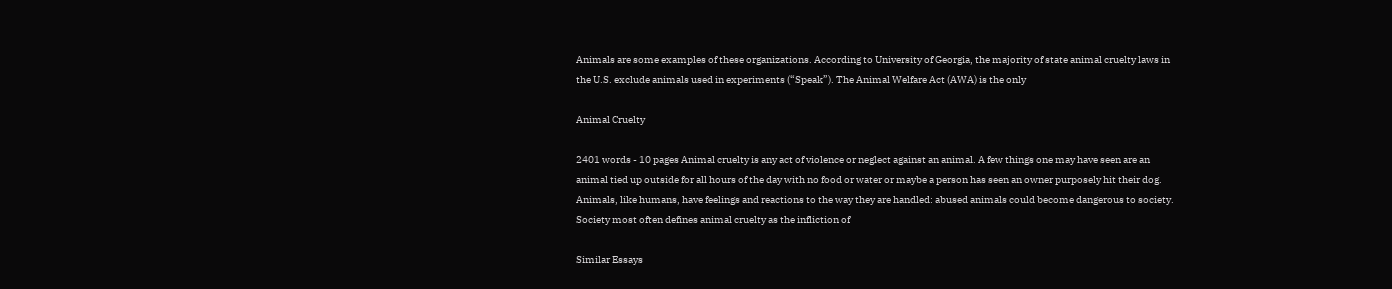Animals are some examples of these organizations. According to University of Georgia, the majority of state animal cruelty laws in the U.S. exclude animals used in experiments (“Speak”). The Animal Welfare Act (AWA) is the only

Animal Cruelty

2401 words - 10 pages Animal cruelty is any act of violence or neglect against an animal. A few things one may have seen are an animal tied up outside for all hours of the day with no food or water or maybe a person has seen an owner purposely hit their dog. Animals, like humans, have feelings and reactions to the way they are handled: abused animals could become dangerous to society. Society most often defines animal cruelty as the infliction of

Similar Essays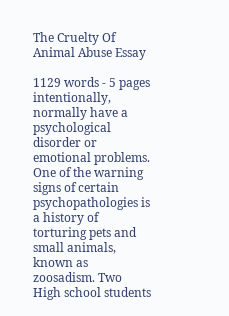The Cruelty Of Animal Abuse Essay

1129 words - 5 pages intentionally, normally have a psychological disorder or emotional problems. One of the warning signs of certain psychopathologies is a history of torturing pets and small animals, known as zoosadism. Two High school students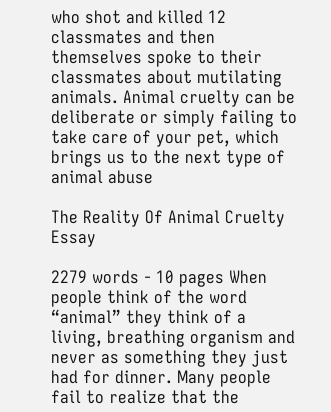who shot and killed 12 classmates and then themselves spoke to their classmates about mutilating animals. Animal cruelty can be deliberate or simply failing to take care of your pet, which brings us to the next type of animal abuse

The Reality Of Animal Cruelty Essay

2279 words - 10 pages When people think of the word “animal” they think of a living, breathing organism and never as something they just had for dinner. Many people fail to realize that the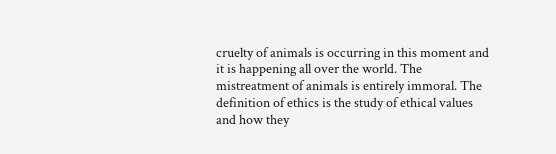cruelty of animals is occurring in this moment and it is happening all over the world. The mistreatment of animals is entirely immoral. The definition of ethics is the study of ethical values and how they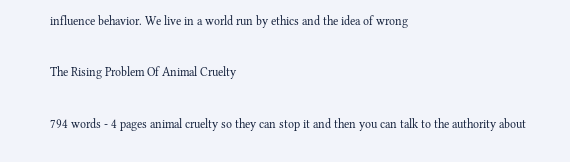influence behavior. We live in a world run by ethics and the idea of wrong

The Rising Problem Of Animal Cruelty

794 words - 4 pages animal cruelty so they can stop it and then you can talk to the authority about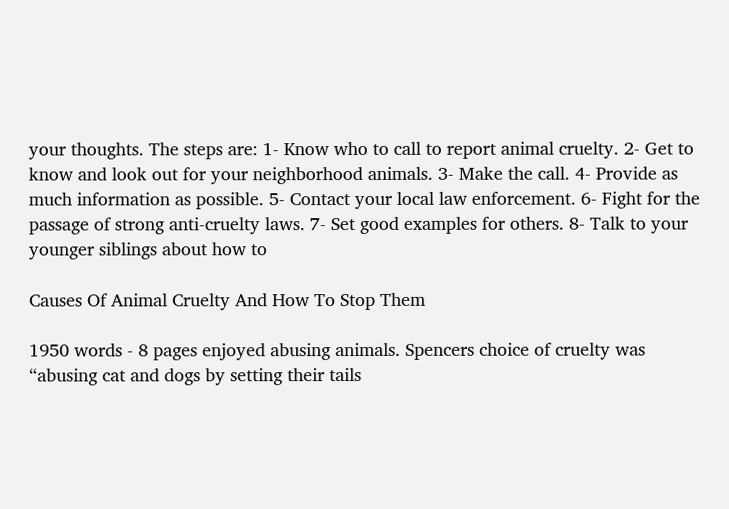your thoughts. The steps are: 1- Know who to call to report animal cruelty. 2- Get to know and look out for your neighborhood animals. 3- Make the call. 4- Provide as much information as possible. 5- Contact your local law enforcement. 6- Fight for the passage of strong anti-cruelty laws. 7- Set good examples for others. 8- Talk to your younger siblings about how to

Causes Of Animal Cruelty And How To Stop Them

1950 words - 8 pages enjoyed abusing animals. Spencers choice of cruelty was “abusing cat and dogs by setting their tails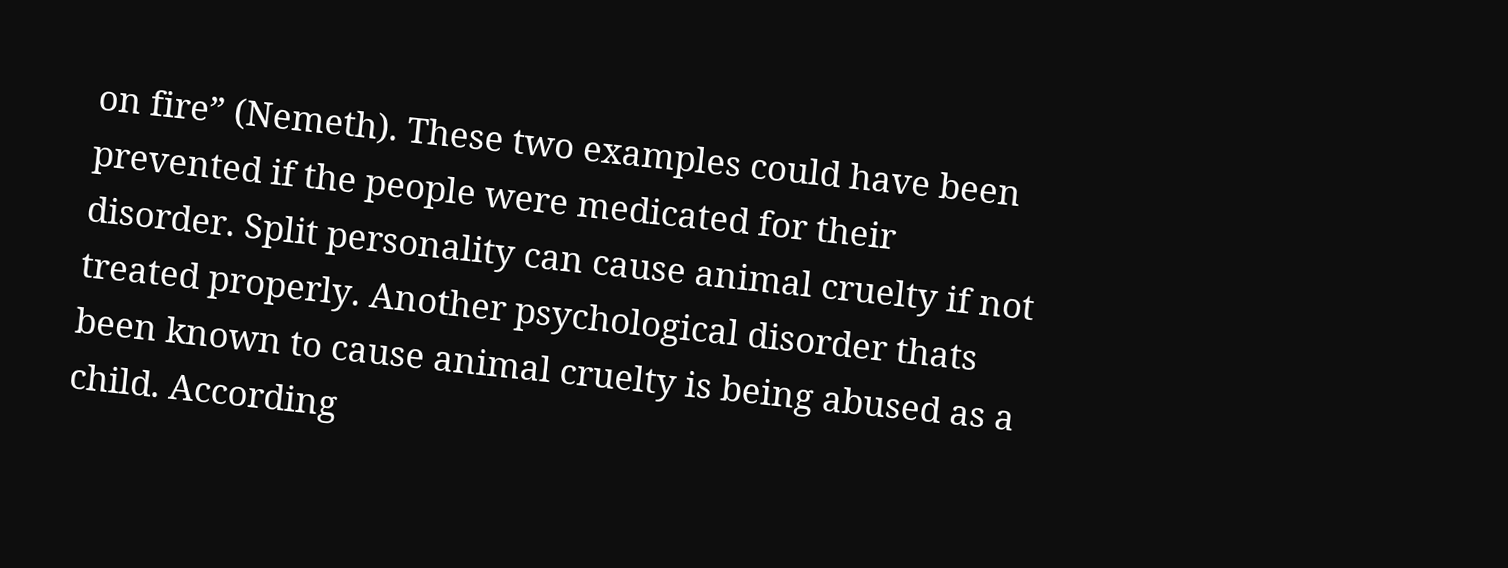on fire” (Nemeth). These two examples could have been prevented if the people were medicated for their disorder. Split personality can cause animal cruelty if not treated properly. Another psychological disorder thats been known to cause animal cruelty is being abused as a child. According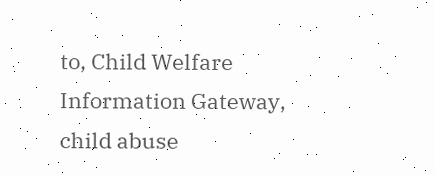to, Child Welfare Information Gateway, child abuse